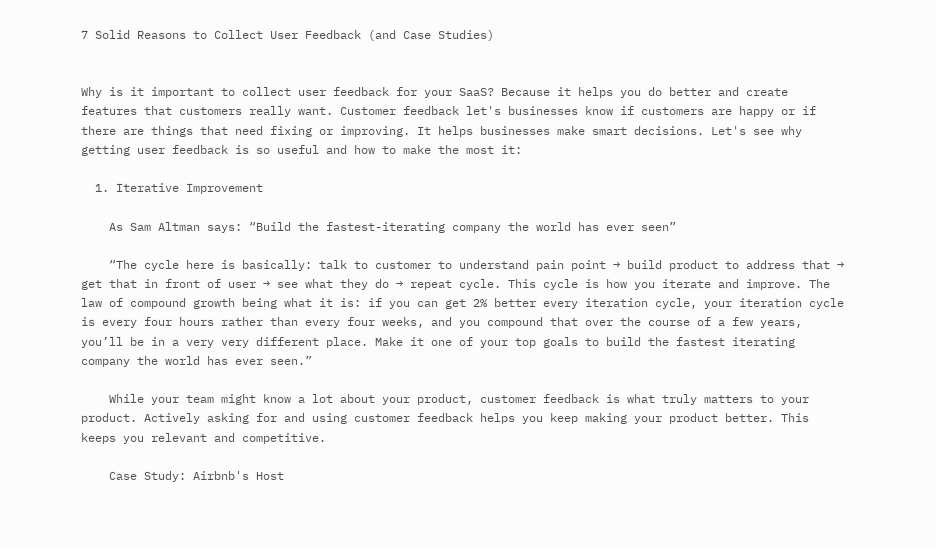7 Solid Reasons to Collect User Feedback (and Case Studies)


Why is it important to collect user feedback for your SaaS? Because it helps you do better and create features that customers really want. Customer feedback let's businesses know if customers are happy or if there are things that need fixing or improving. It helps businesses make smart decisions. Let's see why getting user feedback is so useful and how to make the most it:

  1. Iterative Improvement

    As Sam Altman says: “Build the fastest-iterating company the world has ever seen”

    “The cycle here is basically: talk to customer to understand pain point → build product to address that → get that in front of user → see what they do → repeat cycle. This cycle is how you iterate and improve. The law of compound growth being what it is: if you can get 2% better every iteration cycle, your iteration cycle is every four hours rather than every four weeks, and you compound that over the course of a few years, you’ll be in a very very different place. Make it one of your top goals to build the fastest iterating company the world has ever seen.”

    While your team might know a lot about your product, customer feedback is what truly matters to your product. Actively asking for and using customer feedback helps you keep making your product better. This keeps you relevant and competitive.

    Case Study: Airbnb's Host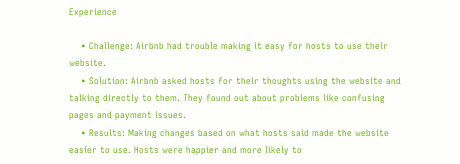Experience

    • Challenge: Airbnb had trouble making it easy for hosts to use their website.
    • Solution: Airbnb asked hosts for their thoughts using the website and talking directly to them. They found out about problems like confusing pages and payment issues.
    • Results: Making changes based on what hosts said made the website easier to use. Hosts were happier and more likely to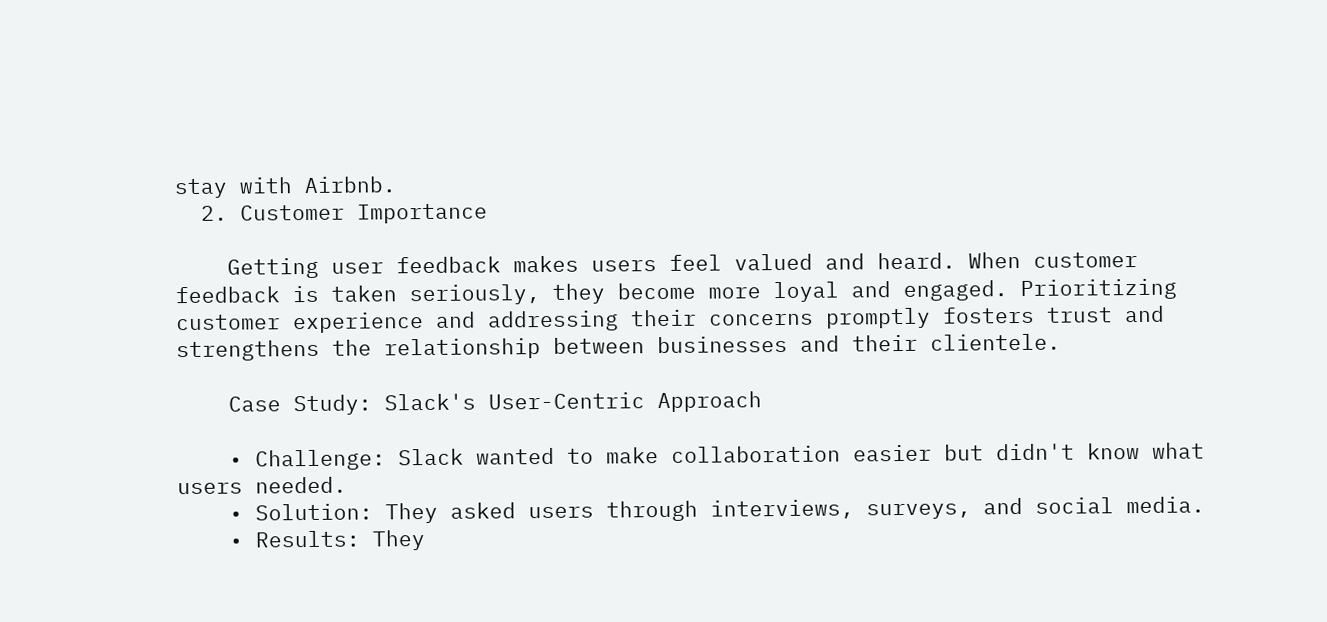stay with Airbnb.
  2. Customer Importance

    Getting user feedback makes users feel valued and heard. When customer feedback is taken seriously, they become more loyal and engaged. Prioritizing customer experience and addressing their concerns promptly fosters trust and strengthens the relationship between businesses and their clientele.

    Case Study: Slack's User-Centric Approach

    • Challenge: Slack wanted to make collaboration easier but didn't know what users needed.
    • Solution: They asked users through interviews, surveys, and social media.
    • Results: They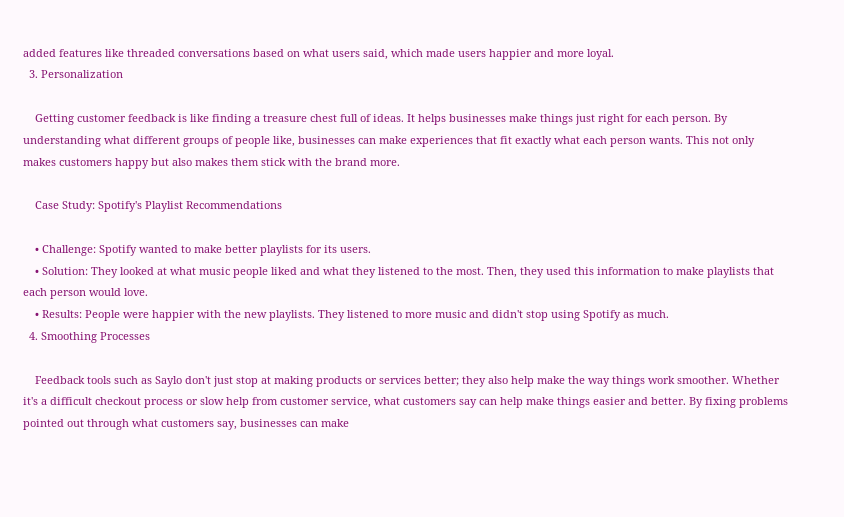added features like threaded conversations based on what users said, which made users happier and more loyal.
  3. Personalization

    Getting customer feedback is like finding a treasure chest full of ideas. It helps businesses make things just right for each person. By understanding what different groups of people like, businesses can make experiences that fit exactly what each person wants. This not only makes customers happy but also makes them stick with the brand more.

    Case Study: Spotify's Playlist Recommendations

    • Challenge: Spotify wanted to make better playlists for its users.
    • Solution: They looked at what music people liked and what they listened to the most. Then, they used this information to make playlists that each person would love.
    • Results: People were happier with the new playlists. They listened to more music and didn't stop using Spotify as much.
  4. Smoothing Processes

    Feedback tools such as Saylo don't just stop at making products or services better; they also help make the way things work smoother. Whether it's a difficult checkout process or slow help from customer service, what customers say can help make things easier and better. By fixing problems pointed out through what customers say, businesses can make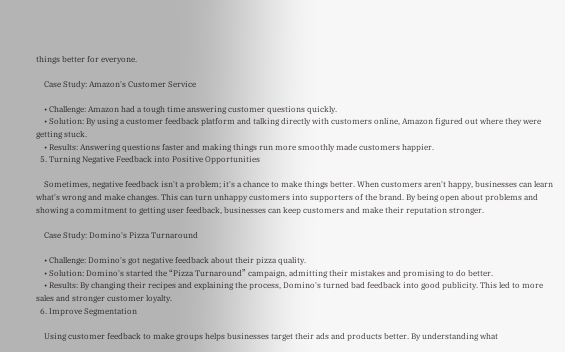things better for everyone.

    Case Study: Amazon's Customer Service

    • Challenge: Amazon had a tough time answering customer questions quickly.
    • Solution: By using a customer feedback platform and talking directly with customers online, Amazon figured out where they were getting stuck.
    • Results: Answering questions faster and making things run more smoothly made customers happier.
  5. Turning Negative Feedback into Positive Opportunities

    Sometimes, negative feedback isn't a problem; it's a chance to make things better. When customers aren't happy, businesses can learn what's wrong and make changes. This can turn unhappy customers into supporters of the brand. By being open about problems and showing a commitment to getting user feedback, businesses can keep customers and make their reputation stronger.

    Case Study: Domino's Pizza Turnaround

    • Challenge: Domino's got negative feedback about their pizza quality.
    • Solution: Domino's started the “Pizza Turnaround” campaign, admitting their mistakes and promising to do better.
    • Results: By changing their recipes and explaining the process, Domino's turned bad feedback into good publicity. This led to more sales and stronger customer loyalty.
  6. Improve Segmentation

    Using customer feedback to make groups helps businesses target their ads and products better. By understanding what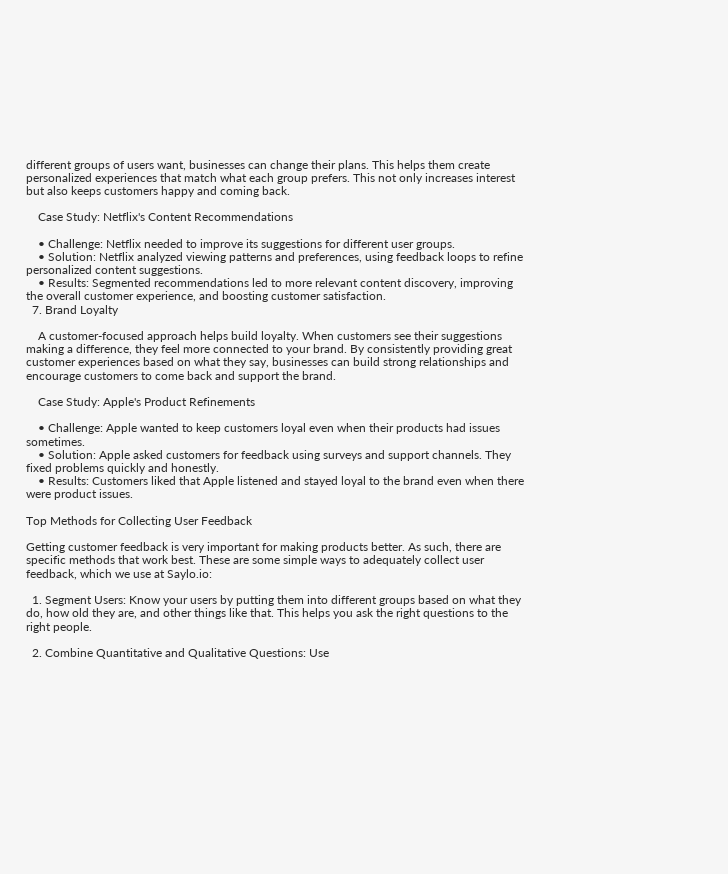different groups of users want, businesses can change their plans. This helps them create personalized experiences that match what each group prefers. This not only increases interest but also keeps customers happy and coming back.

    Case Study: Netflix's Content Recommendations

    • Challenge: Netflix needed to improve its suggestions for different user groups.
    • Solution: Netflix analyzed viewing patterns and preferences, using feedback loops to refine personalized content suggestions.
    • Results: Segmented recommendations led to more relevant content discovery, improving the overall customer experience, and boosting customer satisfaction.
  7. Brand Loyalty

    A customer-focused approach helps build loyalty. When customers see their suggestions making a difference, they feel more connected to your brand. By consistently providing great customer experiences based on what they say, businesses can build strong relationships and encourage customers to come back and support the brand.

    Case Study: Apple's Product Refinements

    • Challenge: Apple wanted to keep customers loyal even when their products had issues sometimes.
    • Solution: Apple asked customers for feedback using surveys and support channels. They fixed problems quickly and honestly.
    • Results: Customers liked that Apple listened and stayed loyal to the brand even when there were product issues.

Top Methods for Collecting User Feedback

Getting customer feedback is very important for making products better. As such, there are specific methods that work best. These are some simple ways to adequately collect user feedback, which we use at Saylo.io:

  1. Segment Users: Know your users by putting them into different groups based on what they do, how old they are, and other things like that. This helps you ask the right questions to the right people.

  2. Combine Quantitative and Qualitative Questions: Use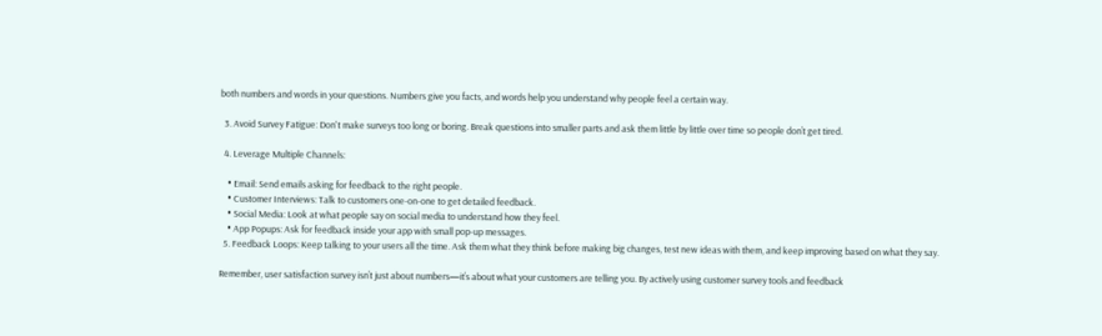both numbers and words in your questions. Numbers give you facts, and words help you understand why people feel a certain way.

  3. Avoid Survey Fatigue: Don't make surveys too long or boring. Break questions into smaller parts and ask them little by little over time so people don’t get tired.

  4. Leverage Multiple Channels:

    • Email: Send emails asking for feedback to the right people.
    • Customer Interviews: Talk to customers one-on-one to get detailed feedback.
    • Social Media: Look at what people say on social media to understand how they feel.
    • App Popups: Ask for feedback inside your app with small pop-up messages.
  5. Feedback Loops: Keep talking to your users all the time. Ask them what they think before making big changes, test new ideas with them, and keep improving based on what they say.

Remember, user satisfaction survey isn’t just about numbers—it’s about what your customers are telling you. By actively using customer survey tools and feedback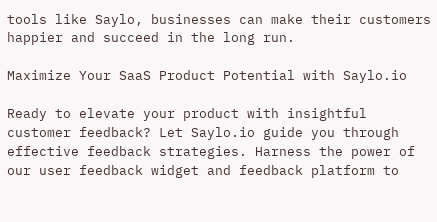tools like Saylo, businesses can make their customers happier and succeed in the long run.

Maximize Your SaaS Product Potential with Saylo.io

Ready to elevate your product with insightful customer feedback? Let Saylo.io guide you through effective feedback strategies. Harness the power of our user feedback widget and feedback platform to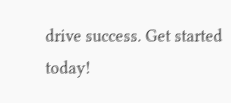drive success. Get started today!